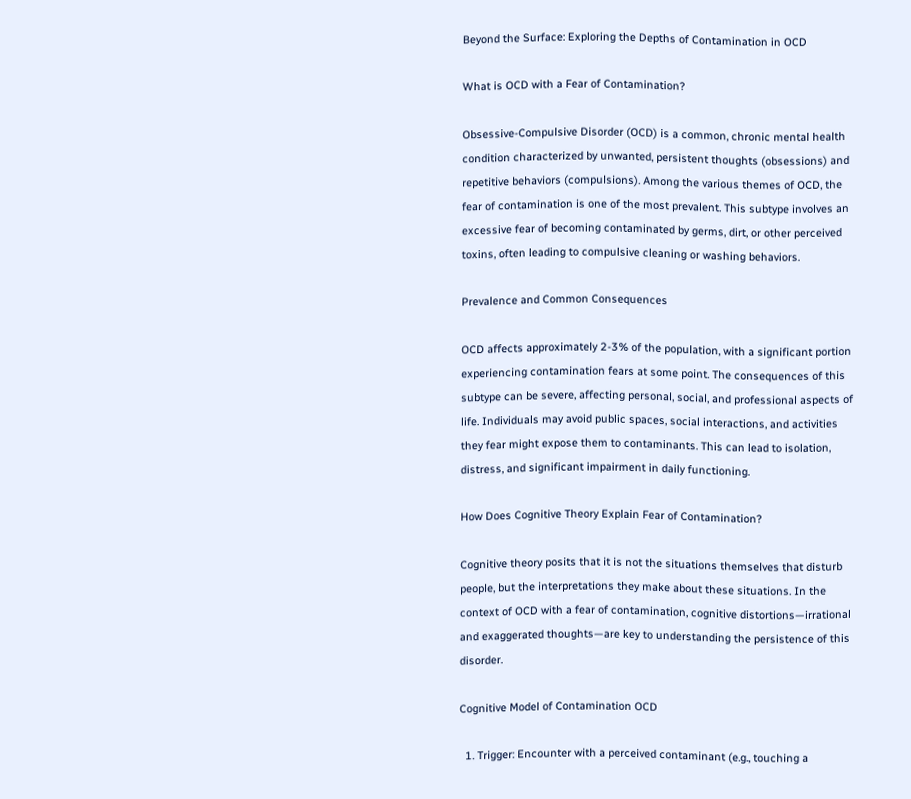Beyond the Surface: Exploring the Depths of Contamination in OCD

What is OCD with a Fear of Contamination?

Obsessive-Compulsive Disorder (OCD) is a common, chronic mental health condition characterized by unwanted, persistent thoughts (obsessions) and repetitive behaviors (compulsions). Among the various themes of OCD, the fear of contamination is one of the most prevalent. This subtype involves an excessive fear of becoming contaminated by germs, dirt, or other perceived toxins, often leading to compulsive cleaning or washing behaviors.

Prevalence and Common Consequences

OCD affects approximately 2-3% of the population, with a significant portion experiencing contamination fears at some point. The consequences of this subtype can be severe, affecting personal, social, and professional aspects of life. Individuals may avoid public spaces, social interactions, and activities they fear might expose them to contaminants. This can lead to isolation, distress, and significant impairment in daily functioning.

How Does Cognitive Theory Explain Fear of Contamination?

Cognitive theory posits that it is not the situations themselves that disturb people, but the interpretations they make about these situations. In the context of OCD with a fear of contamination, cognitive distortions—irrational and exaggerated thoughts—are key to understanding the persistence of this disorder.

Cognitive Model of Contamination OCD

  1. Trigger: Encounter with a perceived contaminant (e.g., touching a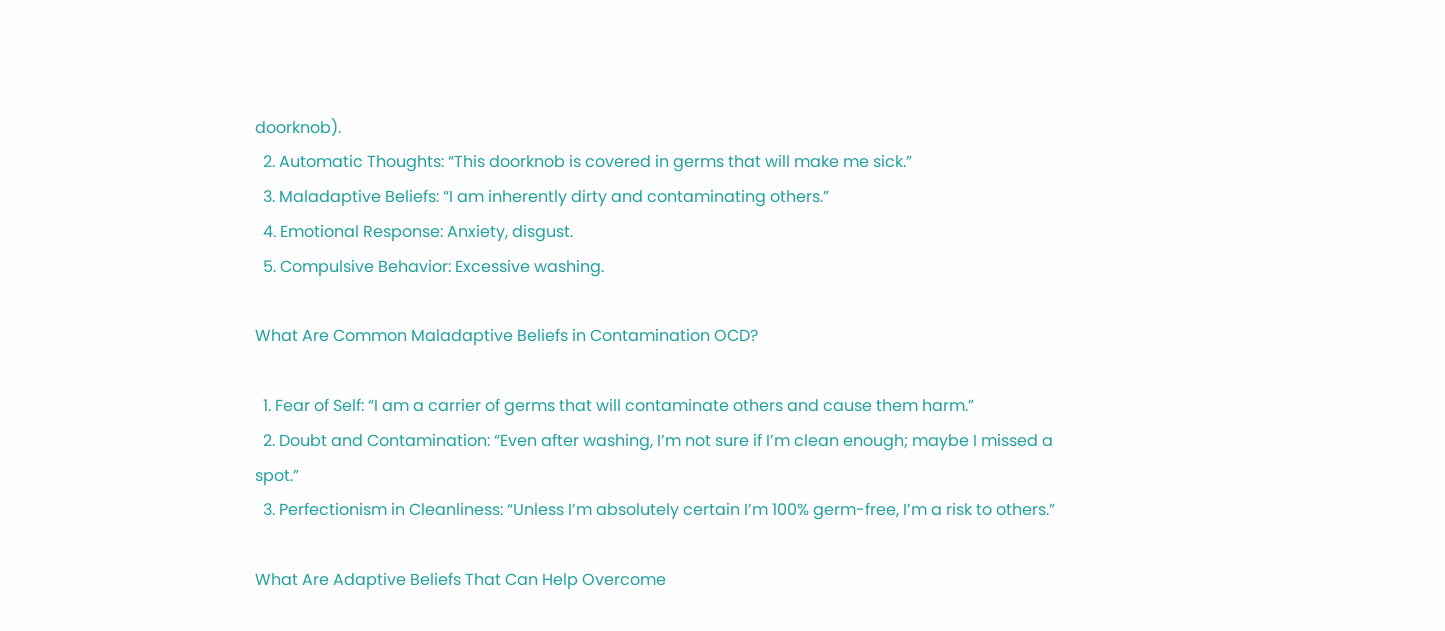doorknob).
  2. Automatic Thoughts: “This doorknob is covered in germs that will make me sick.”
  3. Maladaptive Beliefs: “I am inherently dirty and contaminating others.”
  4. Emotional Response: Anxiety, disgust.
  5. Compulsive Behavior: Excessive washing.

What Are Common Maladaptive Beliefs in Contamination OCD?

  1. Fear of Self: “I am a carrier of germs that will contaminate others and cause them harm.”
  2. Doubt and Contamination: “Even after washing, I’m not sure if I’m clean enough; maybe I missed a spot.”
  3. Perfectionism in Cleanliness: “Unless I’m absolutely certain I’m 100% germ-free, I’m a risk to others.”

What Are Adaptive Beliefs That Can Help Overcome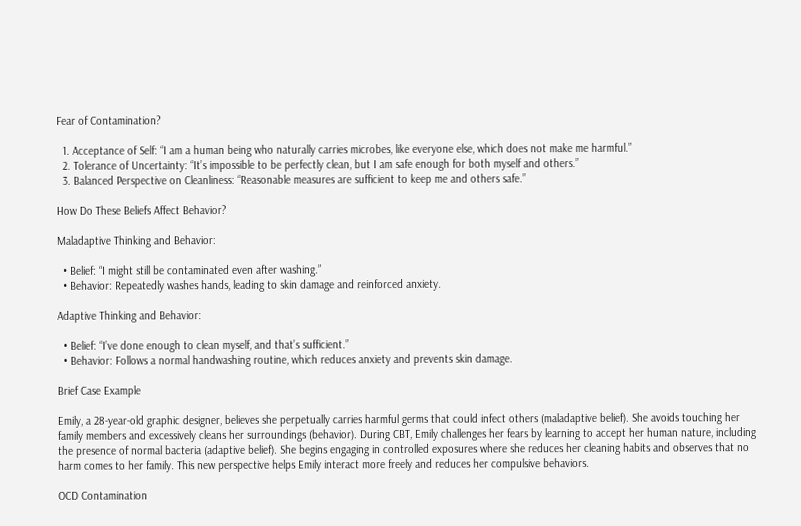Fear of Contamination?

  1. Acceptance of Self: “I am a human being who naturally carries microbes, like everyone else, which does not make me harmful.”
  2. Tolerance of Uncertainty: “It’s impossible to be perfectly clean, but I am safe enough for both myself and others.”
  3. Balanced Perspective on Cleanliness: “Reasonable measures are sufficient to keep me and others safe.”

How Do These Beliefs Affect Behavior?

Maladaptive Thinking and Behavior:

  • Belief: “I might still be contaminated even after washing.”
  • Behavior: Repeatedly washes hands, leading to skin damage and reinforced anxiety.

Adaptive Thinking and Behavior:

  • Belief: “I’ve done enough to clean myself, and that’s sufficient.”
  • Behavior: Follows a normal handwashing routine, which reduces anxiety and prevents skin damage.

Brief Case Example

Emily, a 28-year-old graphic designer, believes she perpetually carries harmful germs that could infect others (maladaptive belief). She avoids touching her family members and excessively cleans her surroundings (behavior). During CBT, Emily challenges her fears by learning to accept her human nature, including the presence of normal bacteria (adaptive belief). She begins engaging in controlled exposures where she reduces her cleaning habits and observes that no harm comes to her family. This new perspective helps Emily interact more freely and reduces her compulsive behaviors.

OCD Contamination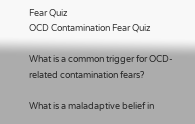Fear Quiz
OCD Contamination Fear Quiz

What is a common trigger for OCD-related contamination fears?

What is a maladaptive belief in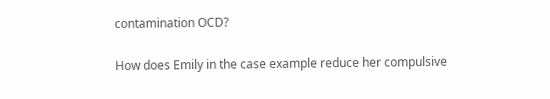contamination OCD?

How does Emily in the case example reduce her compulsive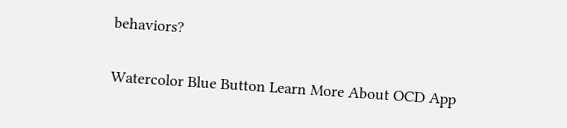behaviors?

Watercolor Blue Button Learn More About OCD App